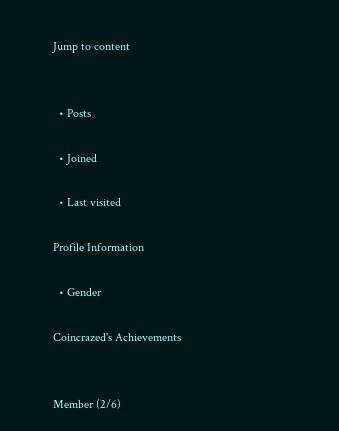Jump to content


  • Posts

  • Joined

  • Last visited

Profile Information

  • Gender

Coincrazed's Achievements


Member (2/6)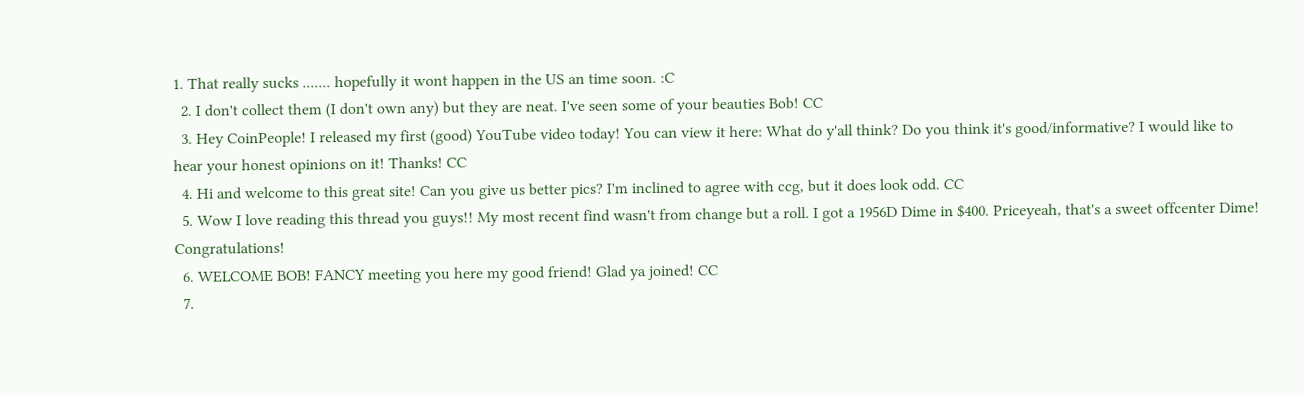1. That really sucks ....... hopefully it wont happen in the US an time soon. :C
  2. I don't collect them (I don't own any) but they are neat. I've seen some of your beauties Bob! CC
  3. Hey CoinPeople! I released my first (good) YouTube video today! You can view it here: What do y'all think? Do you think it's good/informative? I would like to hear your honest opinions on it! Thanks! CC
  4. Hi and welcome to this great site! Can you give us better pics? I'm inclined to agree with ccg, but it does look odd. CC
  5. Wow I love reading this thread you guys!! My most recent find wasn't from change but a roll. I got a 1956D Dime in $400. Priceyeah, that's a sweet offcenter Dime! Congratulations!
  6. WELCOME BOB! FANCY meeting you here my good friend! Glad ya joined! CC
  7.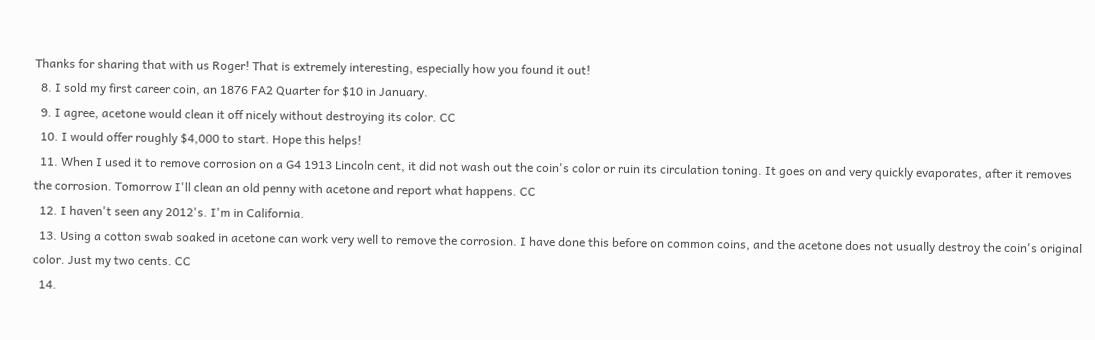Thanks for sharing that with us Roger! That is extremely interesting, especially how you found it out!
  8. I sold my first career coin, an 1876 FA2 Quarter for $10 in January.
  9. I agree, acetone would clean it off nicely without destroying its color. CC
  10. I would offer roughly $4,000 to start. Hope this helps!
  11. When I used it to remove corrosion on a G4 1913 Lincoln cent, it did not wash out the coin's color or ruin its circulation toning. It goes on and very quickly evaporates, after it removes the corrosion. Tomorrow I'll clean an old penny with acetone and report what happens. CC
  12. I haven't seen any 2012's. I'm in California.
  13. Using a cotton swab soaked in acetone can work very well to remove the corrosion. I have done this before on common coins, and the acetone does not usually destroy the coin's original color. Just my two cents. CC
  14.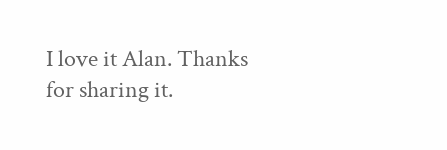I love it Alan. Thanks for sharing it.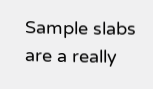Sample slabs are a really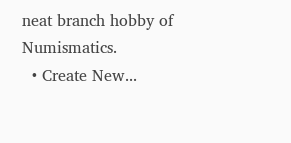neat branch hobby of Numismatics.
  • Create New...